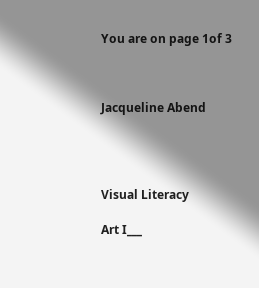You are on page 1of 3



Jacqueline Abend




Visual Literacy

Art I___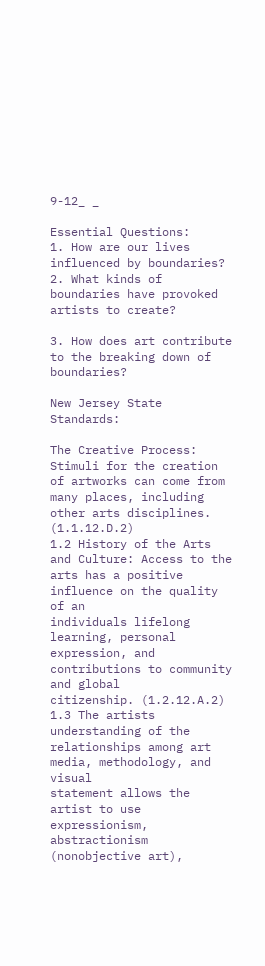9-12_ _

Essential Questions:
1. How are our lives influenced by boundaries?
2. What kinds of boundaries have provoked artists to create?

3. How does art contribute to the breaking down of boundaries?

New Jersey State Standards:

The Creative Process: Stimuli for the creation of artworks can come from many places, including
other arts disciplines. (1.1.12.D.2)
1.2 History of the Arts and Culture: Access to the arts has a positive influence on the quality of an
individuals lifelong learning, personal expression, and contributions to community and global
citizenship. (1.2.12.A.2)
1.3 The artists understanding of the relationships among art media, methodology, and visual
statement allows the artist to use expressionism, abstractionism (nonobjective art),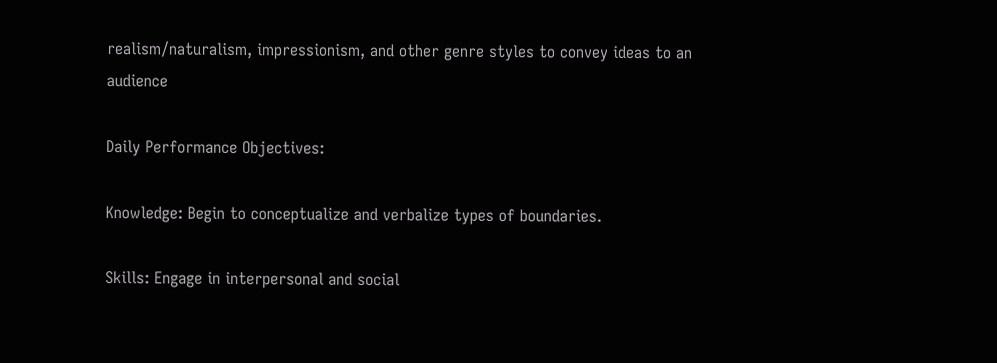realism/naturalism, impressionism, and other genre styles to convey ideas to an audience

Daily Performance Objectives:

Knowledge: Begin to conceptualize and verbalize types of boundaries.

Skills: Engage in interpersonal and social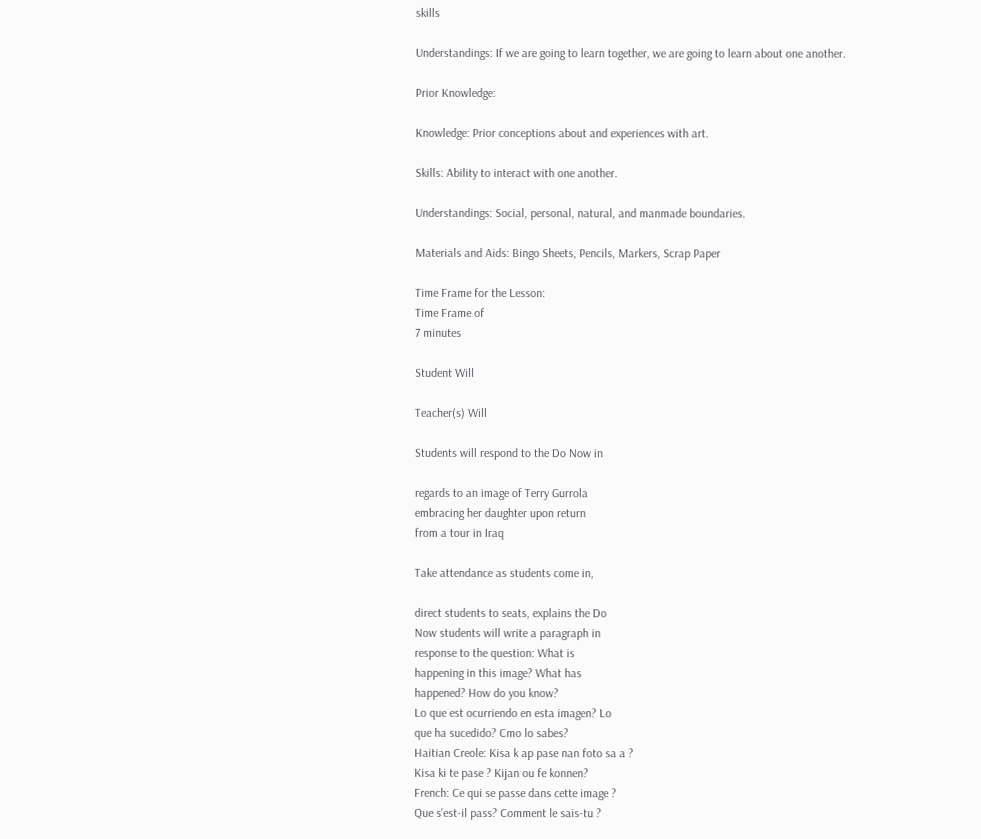skills

Understandings: If we are going to learn together, we are going to learn about one another.

Prior Knowledge:

Knowledge: Prior conceptions about and experiences with art.

Skills: Ability to interact with one another.

Understandings: Social, personal, natural, and manmade boundaries.

Materials and Aids: Bingo Sheets, Pencils, Markers, Scrap Paper

Time Frame for the Lesson:
Time Frame of
7 minutes

Student Will

Teacher(s) Will

Students will respond to the Do Now in

regards to an image of Terry Gurrola
embracing her daughter upon return
from a tour in Iraq

Take attendance as students come in,

direct students to seats, explains the Do
Now students will write a paragraph in
response to the question: What is
happening in this image? What has
happened? How do you know?
Lo que est ocurriendo en esta imagen? Lo
que ha sucedido? Cmo lo sabes?
Haitian Creole: Kisa k ap pase nan foto sa a ?
Kisa ki te pase ? Kijan ou fe konnen?
French: Ce qui se passe dans cette image ?
Que s'est-il pass? Comment le sais-tu ?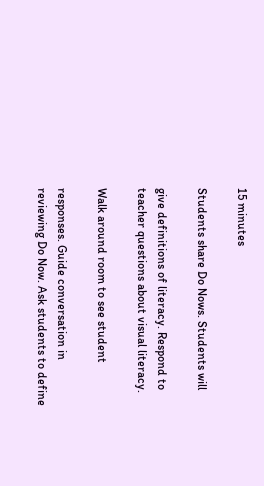15 minutes

Students share Do Nows. Students will

give definitions of literacy. Respond to
teacher questions about visual literacy.

Walk around room to see student

responses. Guide conversation in
reviewing Do Now. Ask students to define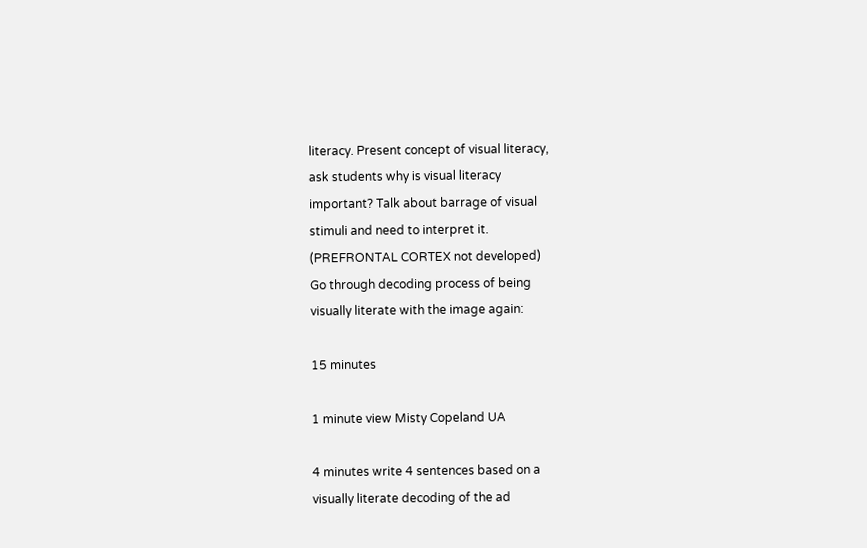literacy. Present concept of visual literacy,
ask students why is visual literacy
important? Talk about barrage of visual
stimuli and need to interpret it.
(PREFRONTAL CORTEX not developed)
Go through decoding process of being
visually literate with the image again:

15 minutes

1 minute view Misty Copeland UA

4 minutes write 4 sentences based on a
visually literate decoding of the ad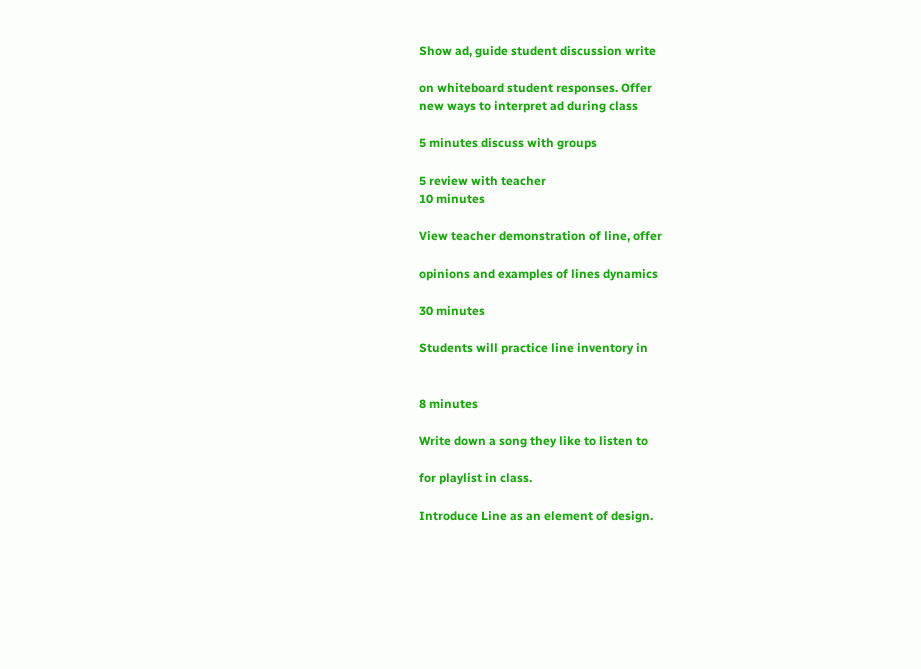Show ad, guide student discussion write

on whiteboard student responses. Offer
new ways to interpret ad during class

5 minutes discuss with groups

5 review with teacher
10 minutes

View teacher demonstration of line, offer

opinions and examples of lines dynamics

30 minutes

Students will practice line inventory in


8 minutes

Write down a song they like to listen to

for playlist in class.

Introduce Line as an element of design.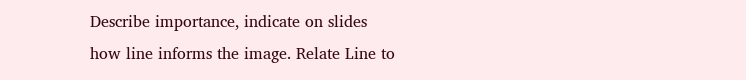Describe importance, indicate on slides
how line informs the image. Relate Line to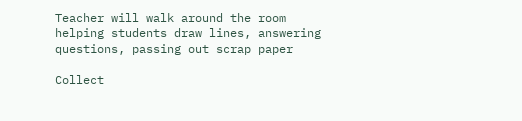Teacher will walk around the room
helping students draw lines, answering
questions, passing out scrap paper

Collect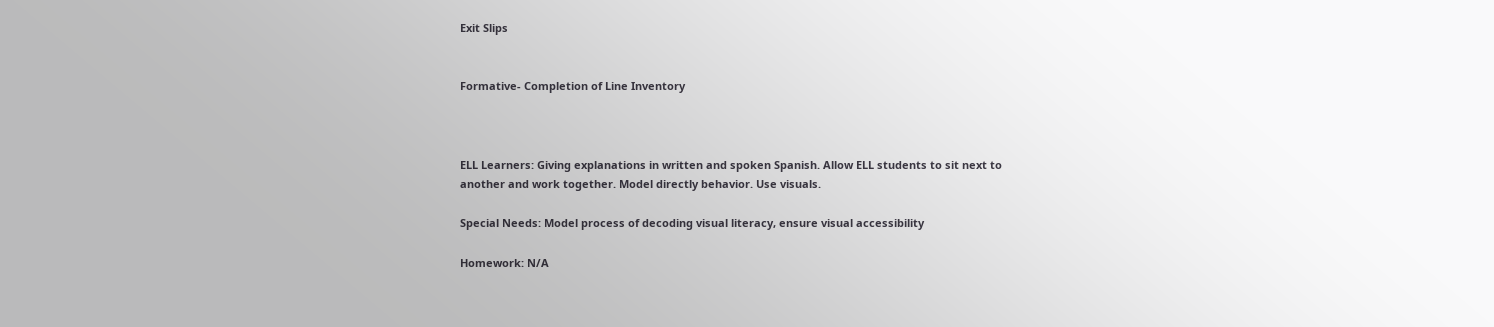Exit Slips


Formative- Completion of Line Inventory



ELL Learners: Giving explanations in written and spoken Spanish. Allow ELL students to sit next to
another and work together. Model directly behavior. Use visuals.

Special Needs: Model process of decoding visual literacy, ensure visual accessibility

Homework: N/A